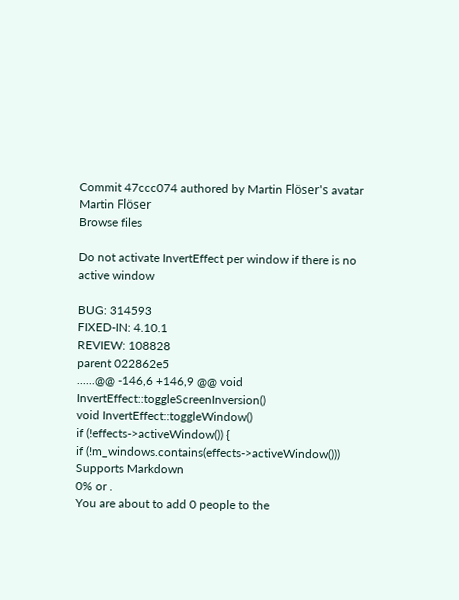Commit 47ccc074 authored by Martin Flöser's avatar Martin Flöser
Browse files

Do not activate InvertEffect per window if there is no active window

BUG: 314593
FIXED-IN: 4.10.1
REVIEW: 108828
parent 022862e5
......@@ -146,6 +146,9 @@ void InvertEffect::toggleScreenInversion()
void InvertEffect::toggleWindow()
if (!effects->activeWindow()) {
if (!m_windows.contains(effects->activeWindow()))
Supports Markdown
0% or .
You are about to add 0 people to the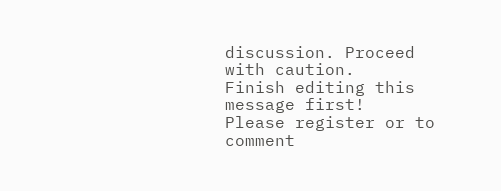discussion. Proceed with caution.
Finish editing this message first!
Please register or to comment